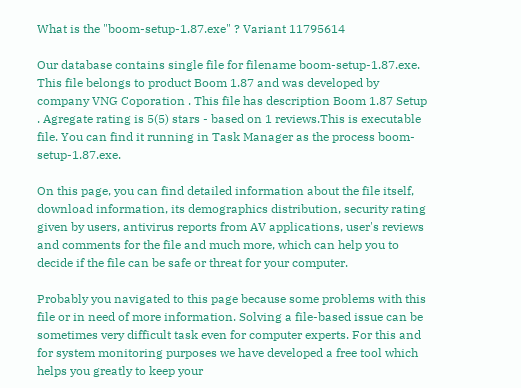What is the "boom-setup-1.87.exe" ? Variant 11795614

Our database contains single file for filename boom-setup-1.87.exe. This file belongs to product Boom 1.87 and was developed by company VNG Coporation . This file has description Boom 1.87 Setup . Agregate rating is 5(5) stars - based on 1 reviews.This is executable file. You can find it running in Task Manager as the process boom-setup-1.87.exe.

On this page, you can find detailed information about the file itself, download information, its demographics distribution, security rating given by users, antivirus reports from AV applications, user's reviews and comments for the file and much more, which can help you to decide if the file can be safe or threat for your computer.

Probably you navigated to this page because some problems with this file or in need of more information. Solving a file-based issue can be sometimes very difficult task even for computer experts. For this and for system monitoring purposes we have developed a free tool which helps you greatly to keep your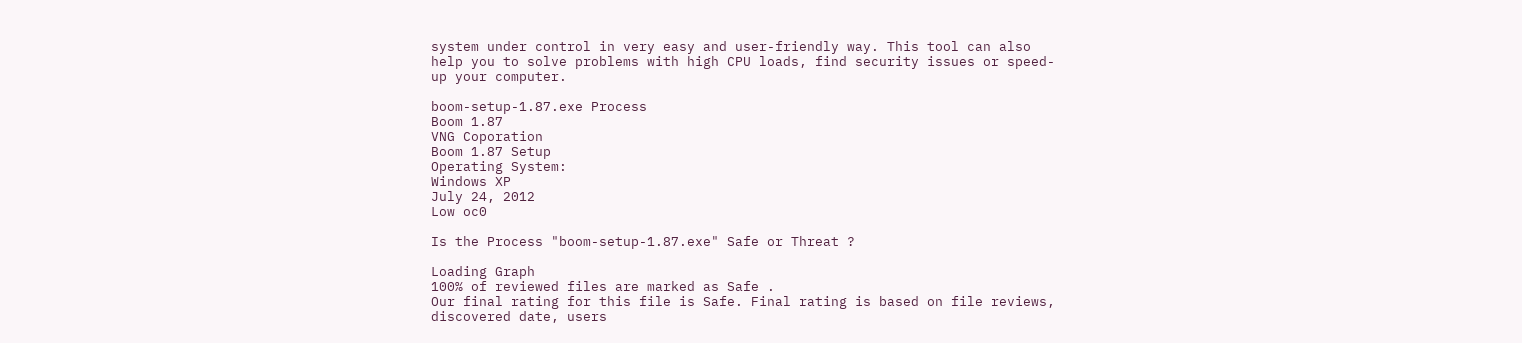system under control in very easy and user-friendly way. This tool can also help you to solve problems with high CPU loads, find security issues or speed-up your computer.

boom-setup-1.87.exe Process
Boom 1.87
VNG Coporation
Boom 1.87 Setup
Operating System:
Windows XP
July 24, 2012
Low oc0

Is the Process "boom-setup-1.87.exe" Safe or Threat ?

Loading Graph
100% of reviewed files are marked as Safe .
Our final rating for this file is Safe. Final rating is based on file reviews, discovered date, users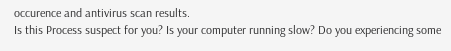occurence and antivirus scan results.
Is this Process suspect for you? Is your computer running slow? Do you experiencing some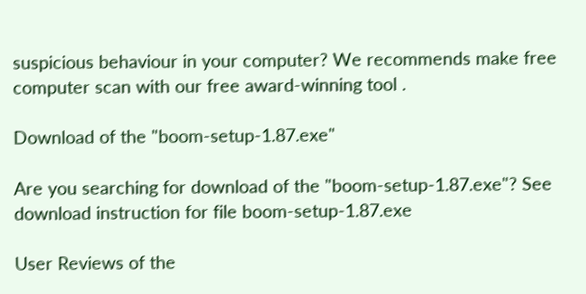suspicious behaviour in your computer? We recommends make free computer scan with our free award-winning tool .

Download of the "boom-setup-1.87.exe"

Are you searching for download of the "boom-setup-1.87.exe"? See download instruction for file boom-setup-1.87.exe

User Reviews of the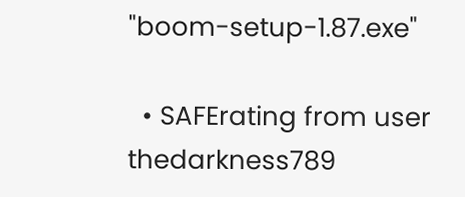"boom-setup-1.87.exe"

  • SAFErating from user thedarkness789